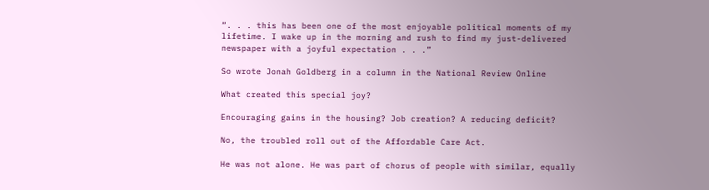“. . . this has been one of the most enjoyable political moments of my lifetime. I wake up in the morning and rush to find my just-delivered newspaper with a joyful expectation . . .”

So wrote Jonah Goldberg in a column in the National Review Online

What created this special joy?

Encouraging gains in the housing? Job creation? A reducing deficit?

No, the troubled roll out of the Affordable Care Act.

He was not alone. He was part of chorus of people with similar, equally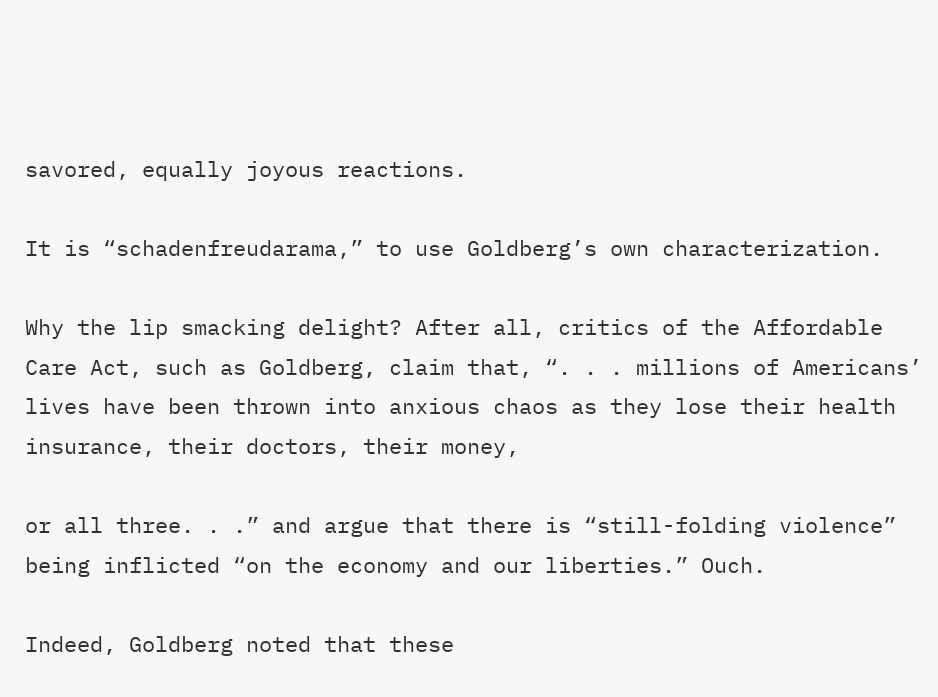savored, equally joyous reactions.

It is “schadenfreudarama,” to use Goldberg’s own characterization.

Why the lip smacking delight? After all, critics of the Affordable Care Act, such as Goldberg, claim that, “. . . millions of Americans’ lives have been thrown into anxious chaos as they lose their health insurance, their doctors, their money,

or all three. . .” and argue that there is “still-folding violence” being inflicted “on the economy and our liberties.” Ouch.

Indeed, Goldberg noted that these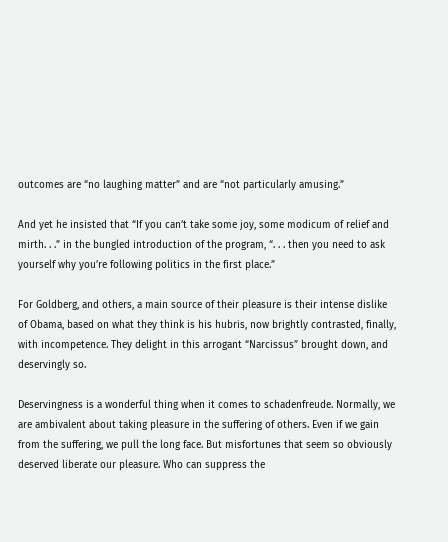outcomes are “no laughing matter” and are “not particularly amusing.”

And yet he insisted that “If you can’t take some joy, some modicum of relief and mirth. . .” in the bungled introduction of the program, “. . . then you need to ask yourself why you’re following politics in the first place.”

For Goldberg, and others, a main source of their pleasure is their intense dislike of Obama, based on what they think is his hubris, now brightly contrasted, finally, with incompetence. They delight in this arrogant “Narcissus” brought down, and deservingly so.

Deservingness is a wonderful thing when it comes to schadenfreude. Normally, we are ambivalent about taking pleasure in the suffering of others. Even if we gain from the suffering, we pull the long face. But misfortunes that seem so obviously deserved liberate our pleasure. Who can suppress the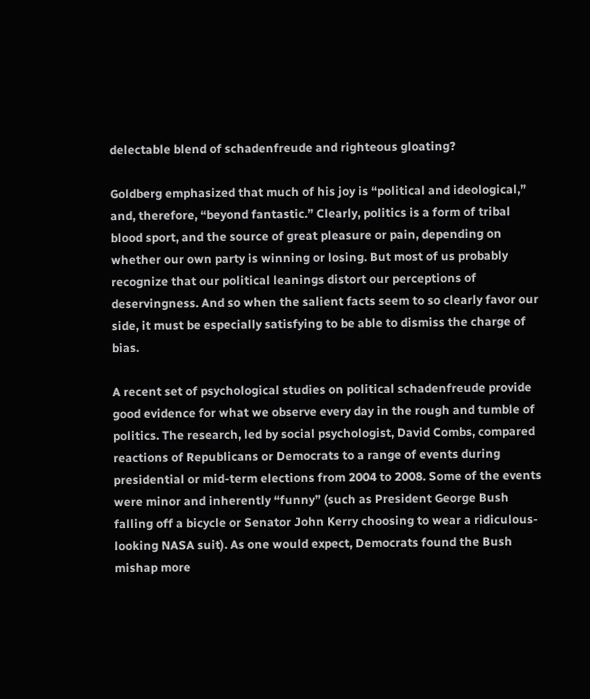delectable blend of schadenfreude and righteous gloating?

Goldberg emphasized that much of his joy is “political and ideological,” and, therefore, “beyond fantastic.” Clearly, politics is a form of tribal blood sport, and the source of great pleasure or pain, depending on whether our own party is winning or losing. But most of us probably recognize that our political leanings distort our perceptions of deservingness. And so when the salient facts seem to so clearly favor our side, it must be especially satisfying to be able to dismiss the charge of bias.

A recent set of psychological studies on political schadenfreude provide good evidence for what we observe every day in the rough and tumble of politics. The research, led by social psychologist, David Combs, compared reactions of Republicans or Democrats to a range of events during presidential or mid-term elections from 2004 to 2008. Some of the events were minor and inherently “funny” (such as President George Bush falling off a bicycle or Senator John Kerry choosing to wear a ridiculous-looking NASA suit). As one would expect, Democrats found the Bush mishap more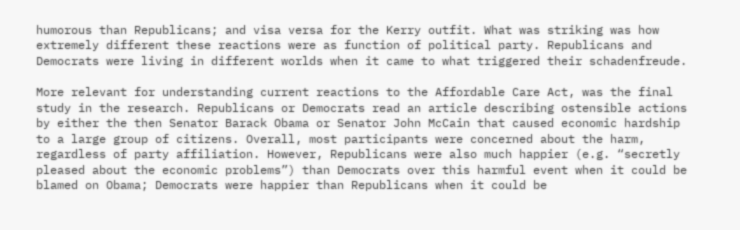humorous than Republicans; and visa versa for the Kerry outfit. What was striking was how extremely different these reactions were as function of political party. Republicans and Democrats were living in different worlds when it came to what triggered their schadenfreude.

More relevant for understanding current reactions to the Affordable Care Act, was the final study in the research. Republicans or Democrats read an article describing ostensible actions by either the then Senator Barack Obama or Senator John McCain that caused economic hardship to a large group of citizens. Overall, most participants were concerned about the harm, regardless of party affiliation. However, Republicans were also much happier (e.g. “secretly pleased about the economic problems”) than Democrats over this harmful event when it could be blamed on Obama; Democrats were happier than Republicans when it could be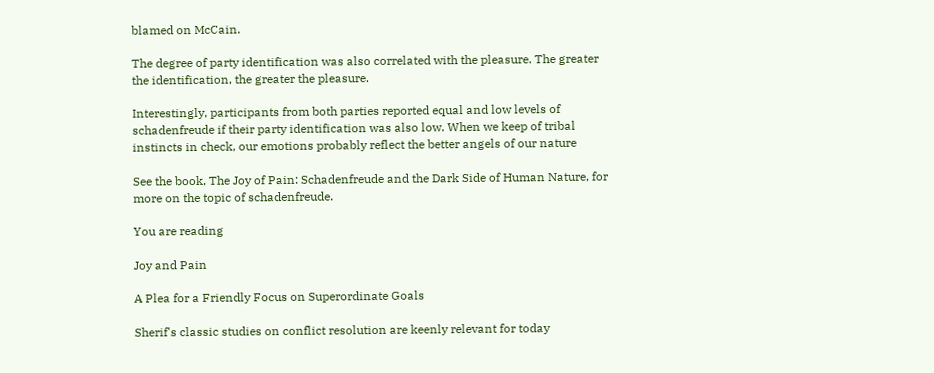blamed on McCain.

The degree of party identification was also correlated with the pleasure. The greater the identification, the greater the pleasure.

Interestingly, participants from both parties reported equal and low levels of schadenfreude if their party identification was also low. When we keep of tribal instincts in check, our emotions probably reflect the better angels of our nature

See the book, The Joy of Pain: Schadenfreude and the Dark Side of Human Nature, for more on the topic of schadenfreude.

You are reading

Joy and Pain

A Plea for a Friendly Focus on Superordinate Goals

Sherif's classic studies on conflict resolution are keenly relevant for today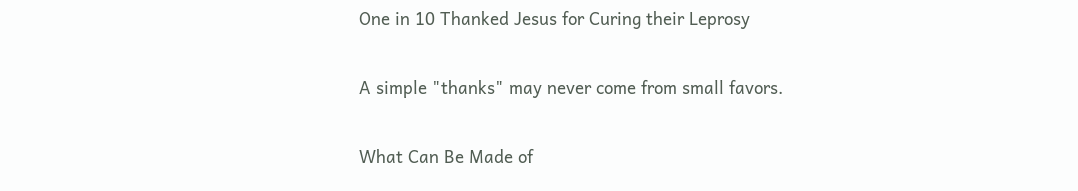One in 10 Thanked Jesus for Curing their Leprosy

A simple "thanks" may never come from small favors.

What Can Be Made of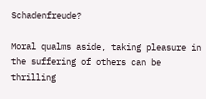Schadenfreude?

Moral qualms aside, taking pleasure in the suffering of others can be thrilling